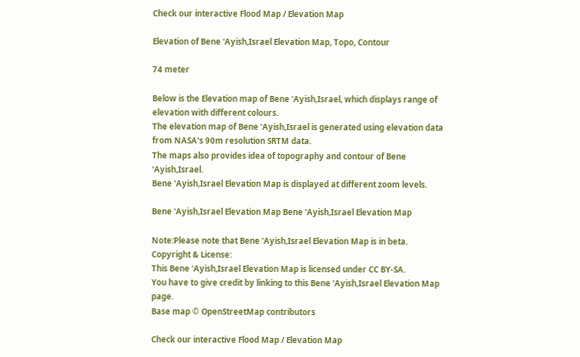Check our interactive Flood Map / Elevation Map

Elevation of Bene 'Ayish,Israel Elevation Map, Topo, Contour

74 meter

Below is the Elevation map of Bene 'Ayish,Israel, which displays range of elevation with different colours.
The elevation map of Bene 'Ayish,Israel is generated using elevation data from NASA's 90m resolution SRTM data.
The maps also provides idea of topography and contour of Bene 'Ayish,Israel.
Bene 'Ayish,Israel Elevation Map is displayed at different zoom levels.

Bene 'Ayish,Israel Elevation Map Bene 'Ayish,Israel Elevation Map

Note:Please note that Bene 'Ayish,Israel Elevation Map is in beta.
Copyright & License:
This Bene 'Ayish,Israel Elevation Map is licensed under CC BY-SA.
You have to give credit by linking to this Bene 'Ayish,Israel Elevation Map page.
Base map © OpenStreetMap contributors

Check our interactive Flood Map / Elevation Map